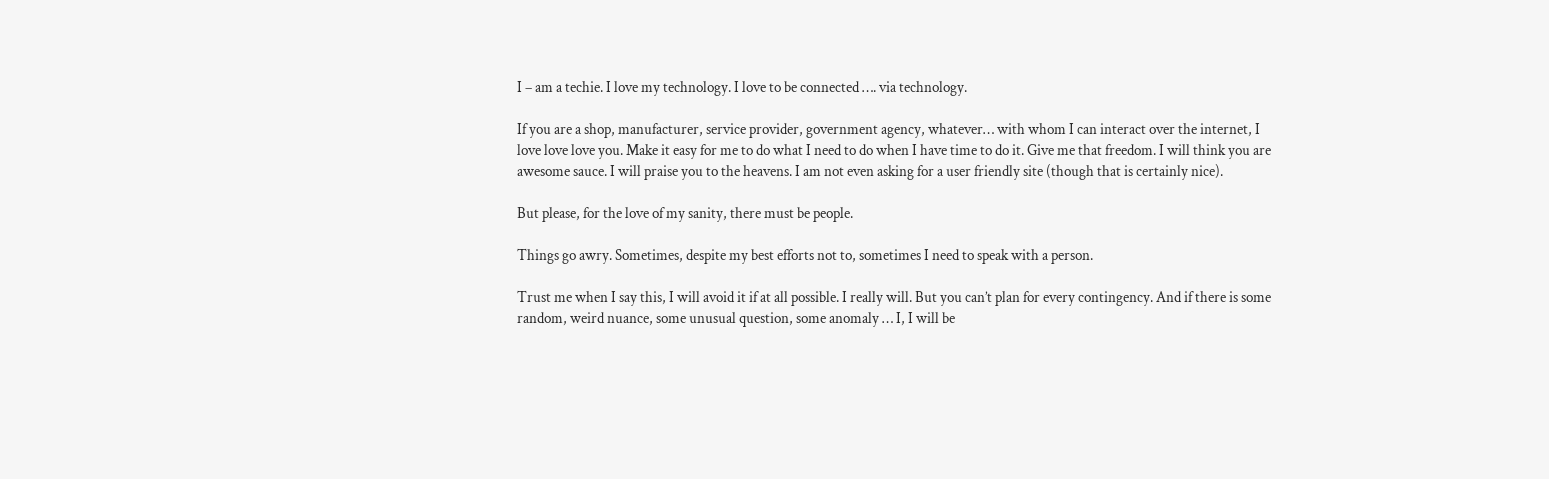I – am a techie. I love my technology. I love to be connected …. via technology.

If you are a shop, manufacturer, service provider, government agency, whatever… with whom I can interact over the internet, I love love love you. Make it easy for me to do what I need to do when I have time to do it. Give me that freedom. I will think you are awesome sauce. I will praise you to the heavens. I am not even asking for a user friendly site (though that is certainly nice).

But please, for the love of my sanity, there must be people.

Things go awry. Sometimes, despite my best efforts not to, sometimes I need to speak with a person.

Trust me when I say this, I will avoid it if at all possible. I really will. But you can’t plan for every contingency. And if there is some random, weird nuance, some unusual question, some anomaly … I, I will be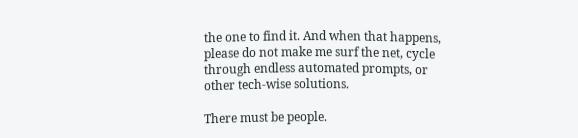the one to find it. And when that happens, please do not make me surf the net, cycle through endless automated prompts, or other tech-wise solutions.

There must be people.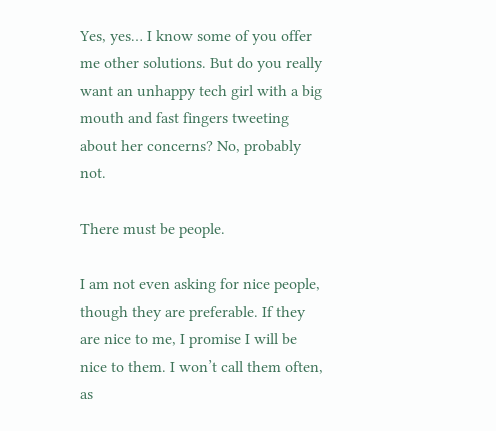Yes, yes… I know some of you offer me other solutions. But do you really want an unhappy tech girl with a big mouth and fast fingers tweeting about her concerns? No, probably not.

There must be people.

I am not even asking for nice people, though they are preferable. If they are nice to me, I promise I will be nice to them. I won’t call them often, as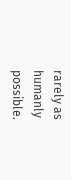rarely as humanly possible.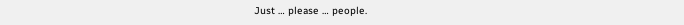Just … please … people.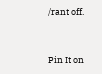/rant off.


Pin It on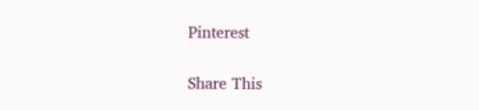Pinterest

Share This